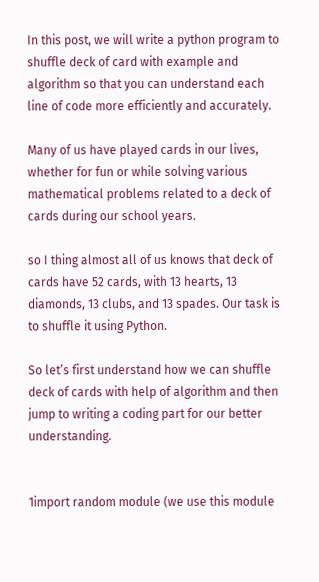In this post, we will write a python program to shuffle deck of card with example and algorithm so that you can understand each line of code more efficiently and accurately.

Many of us have played cards in our lives, whether for fun or while solving various mathematical problems related to a deck of cards during our school years.

so I thing almost all of us knows that deck of cards have 52 cards, with 13 hearts, 13 diamonds, 13 clubs, and 13 spades. Our task is to shuffle it using Python.

So let’s first understand how we can shuffle deck of cards with help of algorithm and then jump to writing a coding part for our better understanding.


1import random module (we use this module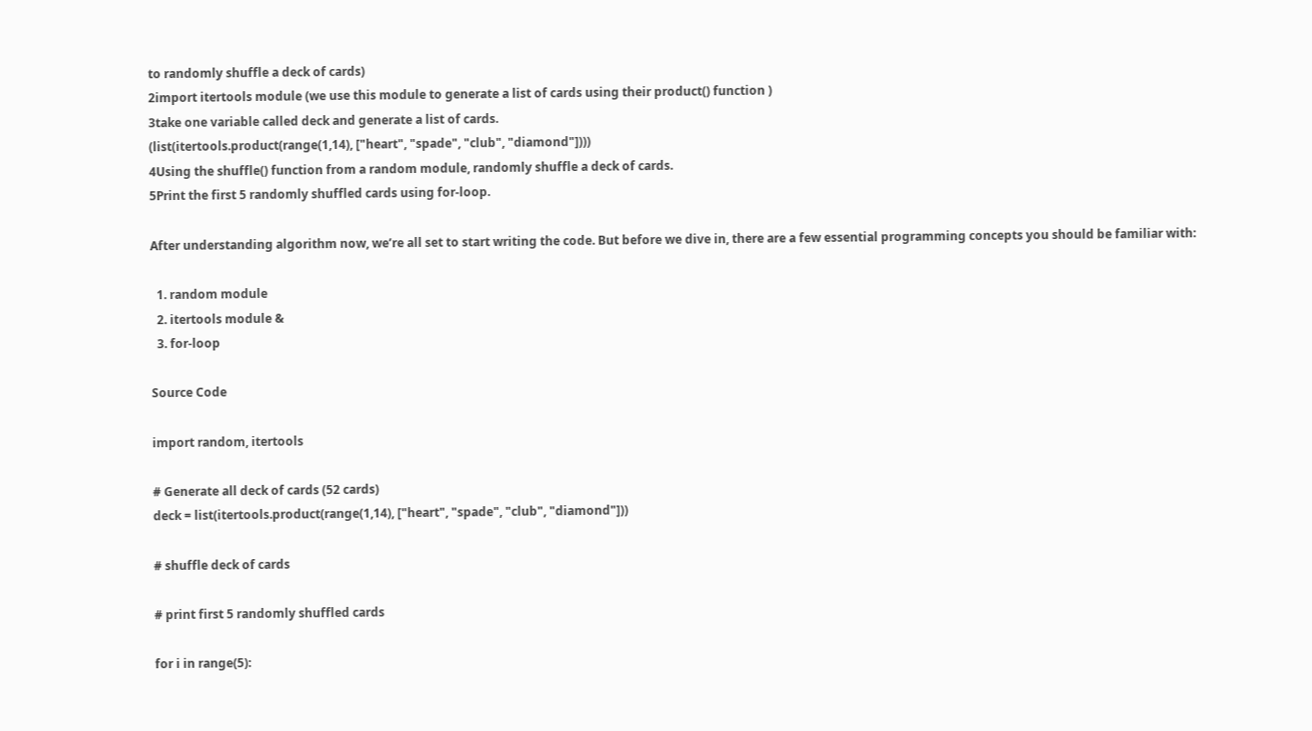to randomly shuffle a deck of cards)
2import itertools module (we use this module to generate a list of cards using their product() function )
3take one variable called deck and generate a list of cards.
(list(itertools.product(range(1,14), ["heart", "spade", "club", "diamond"])))
4Using the shuffle() function from a random module, randomly shuffle a deck of cards.
5Print the first 5 randomly shuffled cards using for-loop.

After understanding algorithm now, we’re all set to start writing the code. But before we dive in, there are a few essential programming concepts you should be familiar with:

  1. random module
  2. itertools module &
  3. for-loop

Source Code

import random, itertools

# Generate all deck of cards (52 cards)
deck = list(itertools.product(range(1,14), ["heart", "spade", "club", "diamond"]))

# shuffle deck of cards

# print first 5 randomly shuffled cards

for i in range(5):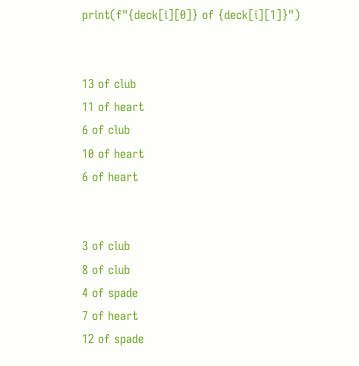print(f"{deck[i][0]} of {deck[i][1]}")


13 of club
11 of heart
6 of club
10 of heart
6 of heart


3 of club
8 of club
4 of spade
7 of heart
12 of spade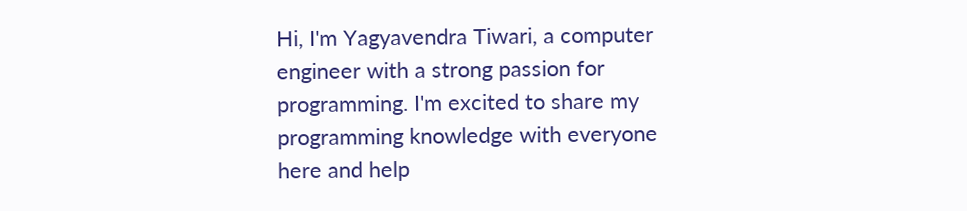Hi, I'm Yagyavendra Tiwari, a computer engineer with a strong passion for programming. I'm excited to share my programming knowledge with everyone here and help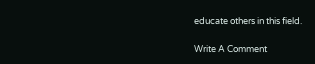educate others in this field.

Write A Comment